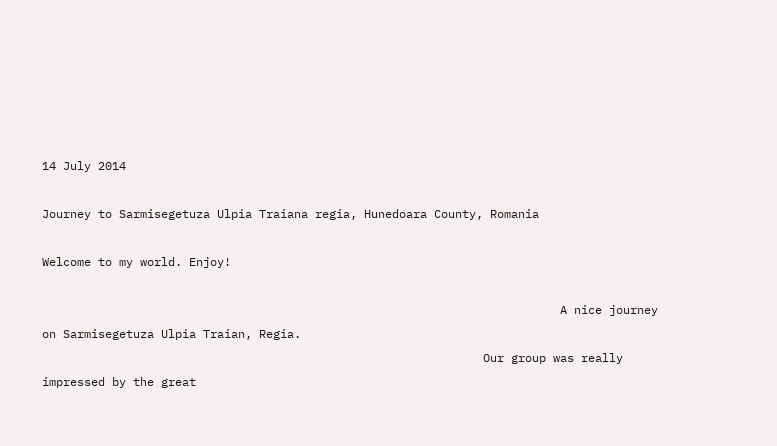14 July 2014

Journey to Sarmisegetuza Ulpia Traiana regia, Hunedoara County, Romania

Welcome to my world. Enjoy!

                                                                          A nice journey on Sarmisegetuza Ulpia Traian, Regia.
                                                               Our group was really impressed by the great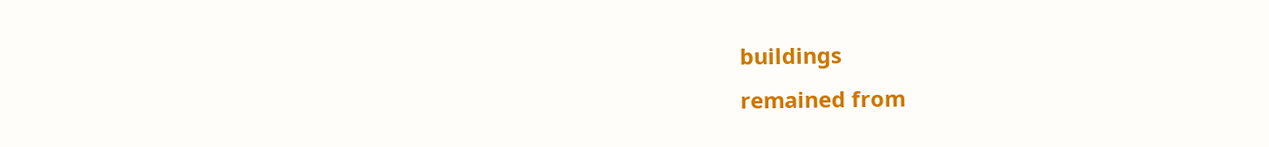buildings                                                                             remained from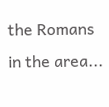the Romans in the area...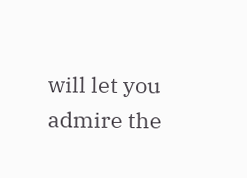will let you admire the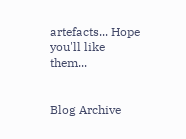artefacts... Hope you'll like them...


Blog Archive